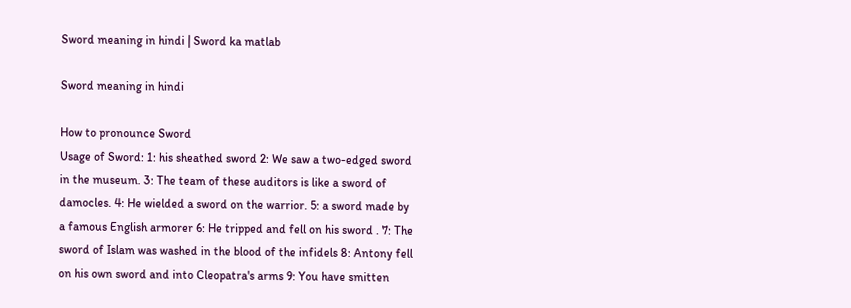Sword meaning in hindi | Sword ka matlab

Sword meaning in hindi

How to pronounce Sword
Usage of Sword: 1: his sheathed sword 2: We saw a two-edged sword in the museum. 3: The team of these auditors is like a sword of damocles. 4: He wielded a sword on the warrior. 5: a sword made by a famous English armorer 6: He tripped and fell on his sword . 7: The sword of Islam was washed in the blood of the infidels 8: Antony fell on his own sword and into Cleopatra's arms 9: You have smitten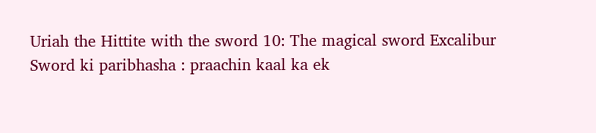Uriah the Hittite with the sword 10: The magical sword Excalibur
Sword ki paribhasha : praachin kaal ka ek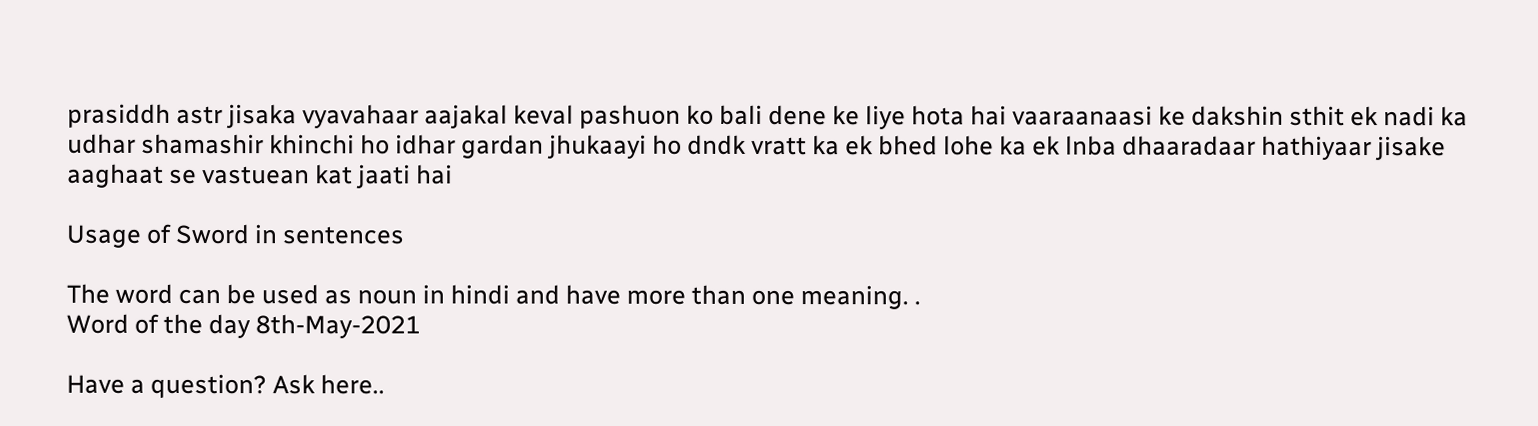prasiddh astr jisaka vyavahaar aajakal keval pashuon ko bali dene ke liye hota hai vaaraanaasi ke dakshin sthit ek nadi ka udhar shamashir khinchi ho idhar gardan jhukaayi ho dndk vratt ka ek bhed lohe ka ek lnba dhaaradaar hathiyaar jisake aaghaat se vastuean kat jaati hai

Usage of Sword in sentences

The word can be used as noun in hindi and have more than one meaning. .
Word of the day 8th-May-2021

Have a question? Ask here..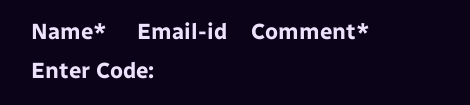Name*     Email-id    Comment* Enter Code: